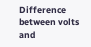Difference between volts and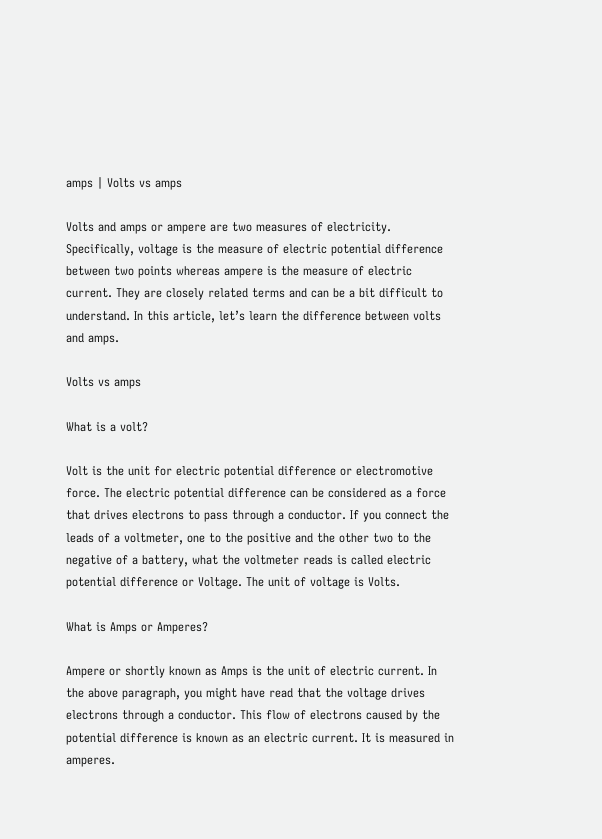amps | Volts vs amps

Volts and amps or ampere are two measures of electricity. Specifically, voltage is the measure of electric potential difference between two points whereas ampere is the measure of electric current. They are closely related terms and can be a bit difficult to understand. In this article, let’s learn the difference between volts and amps.

Volts vs amps

What is a volt?

Volt is the unit for electric potential difference or electromotive force. The electric potential difference can be considered as a force that drives electrons to pass through a conductor. If you connect the leads of a voltmeter, one to the positive and the other two to the negative of a battery, what the voltmeter reads is called electric potential difference or Voltage. The unit of voltage is Volts.

What is Amps or Amperes?

Ampere or shortly known as Amps is the unit of electric current. In the above paragraph, you might have read that the voltage drives electrons through a conductor. This flow of electrons caused by the potential difference is known as an electric current. It is measured in amperes.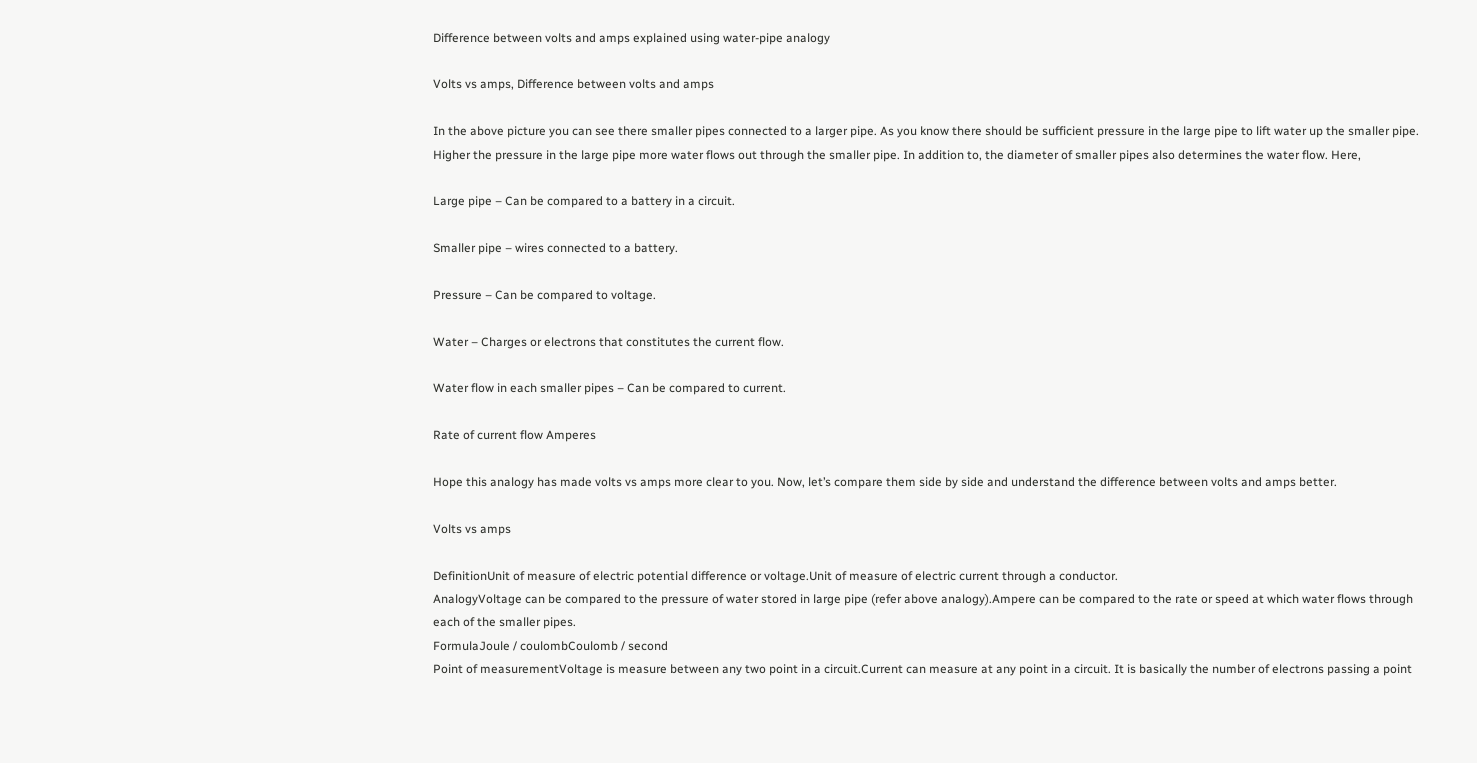Difference between volts and amps explained using water-pipe analogy

Volts vs amps, Difference between volts and amps

In the above picture you can see there smaller pipes connected to a larger pipe. As you know there should be sufficient pressure in the large pipe to lift water up the smaller pipe. Higher the pressure in the large pipe more water flows out through the smaller pipe. In addition to, the diameter of smaller pipes also determines the water flow. Here,

Large pipe – Can be compared to a battery in a circuit.

Smaller pipe – wires connected to a battery.

Pressure – Can be compared to voltage.

Water – Charges or electrons that constitutes the current flow.

Water flow in each smaller pipes – Can be compared to current.

Rate of current flow Amperes

Hope this analogy has made volts vs amps more clear to you. Now, let’s compare them side by side and understand the difference between volts and amps better.

Volts vs amps

DefinitionUnit of measure of electric potential difference or voltage.Unit of measure of electric current through a conductor.
AnalogyVoltage can be compared to the pressure of water stored in large pipe (refer above analogy).Ampere can be compared to the rate or speed at which water flows through each of the smaller pipes.
FormulaJoule / coulombCoulomb / second
Point of measurementVoltage is measure between any two point in a circuit.Current can measure at any point in a circuit. It is basically the number of electrons passing a point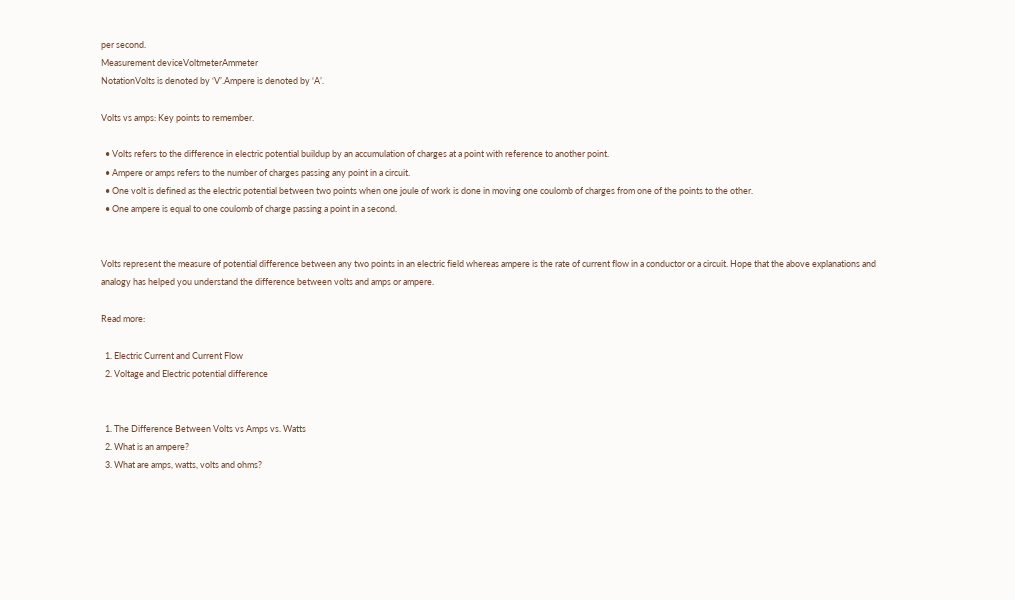per second.
Measurement deviceVoltmeterAmmeter
NotationVolts is denoted by ‘V’.Ampere is denoted by ‘A’.

Volts vs amps: Key points to remember.

  • Volts refers to the difference in electric potential buildup by an accumulation of charges at a point with reference to another point.
  • Ampere or amps refers to the number of charges passing any point in a circuit.
  • One volt is defined as the electric potential between two points when one joule of work is done in moving one coulomb of charges from one of the points to the other.
  • One ampere is equal to one coulomb of charge passing a point in a second.


Volts represent the measure of potential difference between any two points in an electric field whereas ampere is the rate of current flow in a conductor or a circuit. Hope that the above explanations and analogy has helped you understand the difference between volts and amps or ampere.

Read more:

  1. Electric Current and Current Flow
  2. Voltage and Electric potential difference


  1. The Difference Between Volts vs Amps vs. Watts
  2. What is an ampere?
  3. What are amps, watts, volts and ohms?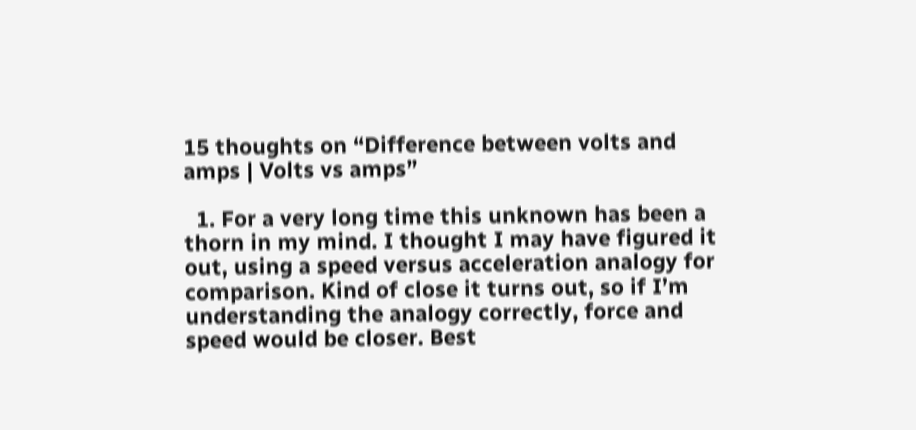15 thoughts on “Difference between volts and amps | Volts vs amps”

  1. For a very long time this unknown has been a thorn in my mind. I thought I may have figured it out, using a speed versus acceleration analogy for comparison. Kind of close it turns out, so if I’m understanding the analogy correctly, force and speed would be closer. Best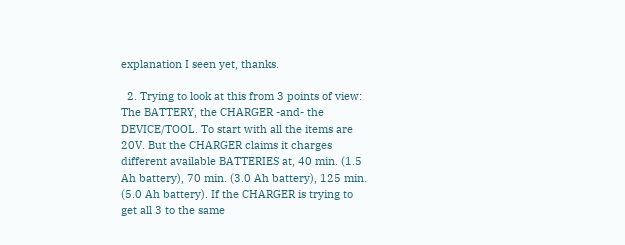explanation I seen yet, thanks.

  2. Trying to look at this from 3 points of view: The BATTERY, the CHARGER -and- the DEVICE/TOOL. To start with all the items are 20V. But the CHARGER claims it charges different available BATTERIES at, 40 min. (1.5 Ah battery), 70 min. (3.0 Ah battery), 125 min. (5.0 Ah battery). If the CHARGER is trying to get all 3 to the same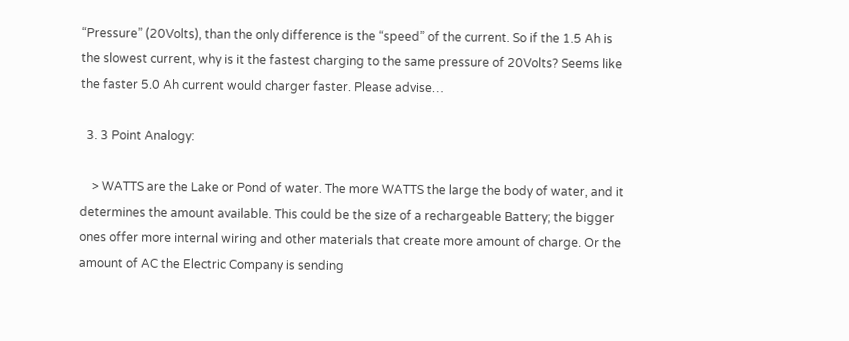“Pressure” (20Volts), than the only difference is the “speed” of the current. So if the 1.5 Ah is the slowest current, why is it the fastest charging to the same pressure of 20Volts? Seems like the faster 5.0 Ah current would charger faster. Please advise…

  3. 3 Point Analogy:

    > WATTS are the Lake or Pond of water. The more WATTS the large the body of water, and it determines the amount available. This could be the size of a rechargeable Battery; the bigger ones offer more internal wiring and other materials that create more amount of charge. Or the amount of AC the Electric Company is sending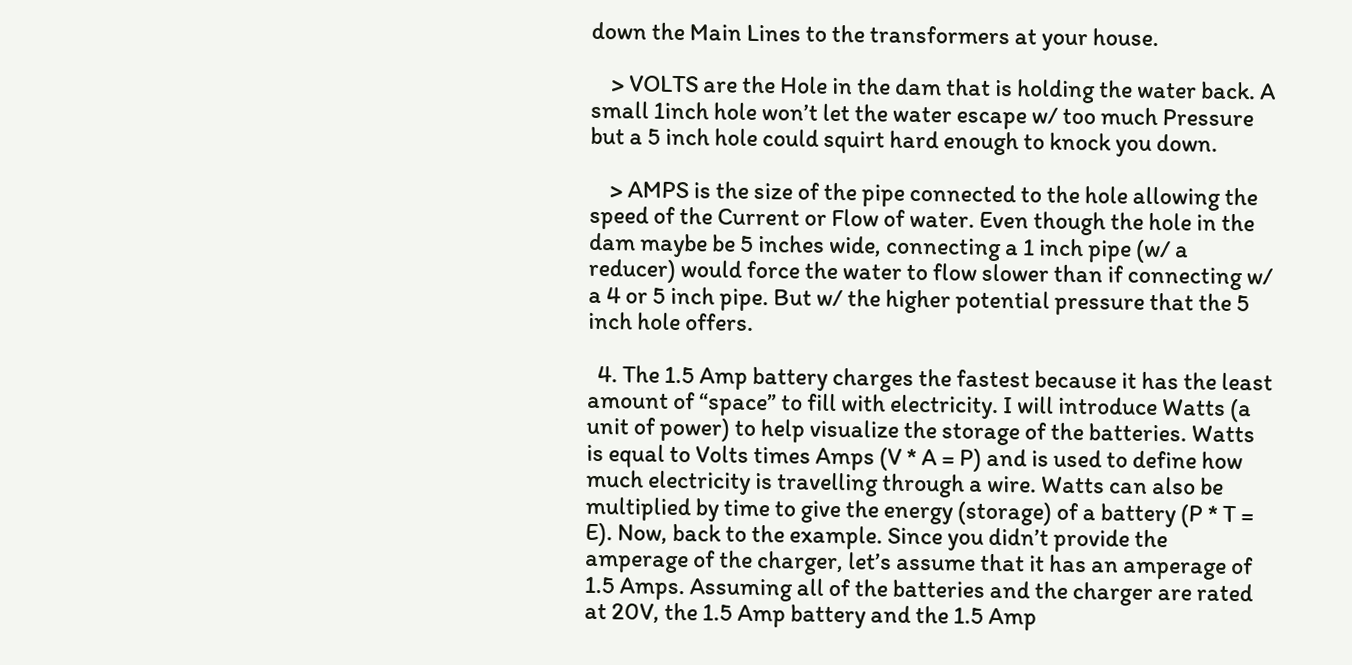down the Main Lines to the transformers at your house.

    > VOLTS are the Hole in the dam that is holding the water back. A small 1inch hole won’t let the water escape w/ too much Pressure but a 5 inch hole could squirt hard enough to knock you down.

    > AMPS is the size of the pipe connected to the hole allowing the speed of the Current or Flow of water. Even though the hole in the dam maybe be 5 inches wide, connecting a 1 inch pipe (w/ a reducer) would force the water to flow slower than if connecting w/ a 4 or 5 inch pipe. But w/ the higher potential pressure that the 5 inch hole offers.

  4. The 1.5 Amp battery charges the fastest because it has the least amount of “space” to fill with electricity. I will introduce Watts (a unit of power) to help visualize the storage of the batteries. Watts is equal to Volts times Amps (V * A = P) and is used to define how much electricity is travelling through a wire. Watts can also be multiplied by time to give the energy (storage) of a battery (P * T = E). Now, back to the example. Since you didn’t provide the amperage of the charger, let’s assume that it has an amperage of 1.5 Amps. Assuming all of the batteries and the charger are rated at 20V, the 1.5 Amp battery and the 1.5 Amp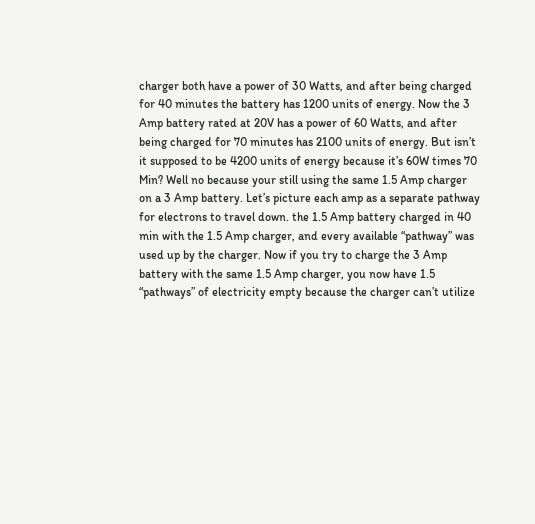charger both have a power of 30 Watts, and after being charged for 40 minutes the battery has 1200 units of energy. Now the 3 Amp battery rated at 20V has a power of 60 Watts, and after being charged for 70 minutes has 2100 units of energy. But isn’t it supposed to be 4200 units of energy because it’s 60W times 70 Min? Well no because your still using the same 1.5 Amp charger on a 3 Amp battery. Let’s picture each amp as a separate pathway for electrons to travel down. the 1.5 Amp battery charged in 40 min with the 1.5 Amp charger, and every available “pathway” was used up by the charger. Now if you try to charge the 3 Amp battery with the same 1.5 Amp charger, you now have 1.5 “pathways” of electricity empty because the charger can’t utilize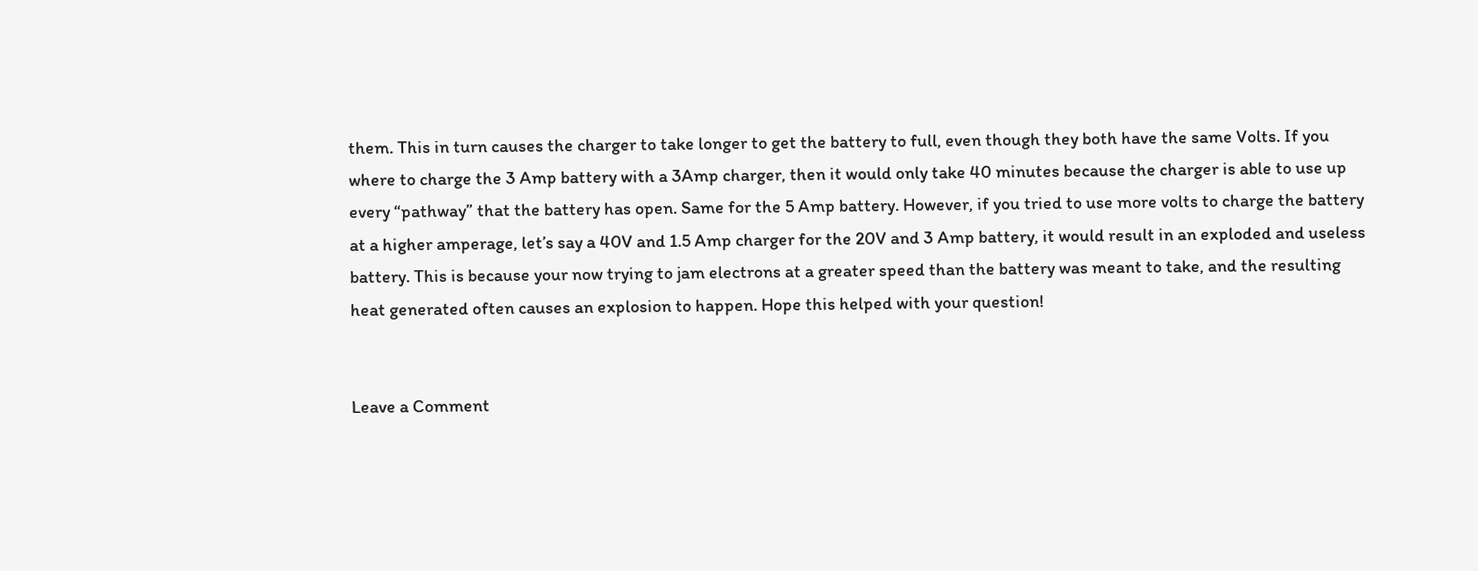them. This in turn causes the charger to take longer to get the battery to full, even though they both have the same Volts. If you where to charge the 3 Amp battery with a 3Amp charger, then it would only take 40 minutes because the charger is able to use up every “pathway” that the battery has open. Same for the 5 Amp battery. However, if you tried to use more volts to charge the battery at a higher amperage, let’s say a 40V and 1.5 Amp charger for the 20V and 3 Amp battery, it would result in an exploded and useless battery. This is because your now trying to jam electrons at a greater speed than the battery was meant to take, and the resulting heat generated often causes an explosion to happen. Hope this helped with your question!


Leave a Comment